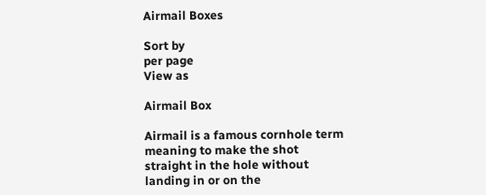Airmail Boxes

Sort by
per page
View as

Airmail Box

Airmail is a famous cornhole term meaning to make the shot straight in the hole without landing in or on the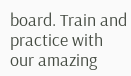board. Train and practice with our amazing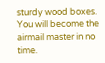sturdy wood boxes. You will become the airmail master in no time.